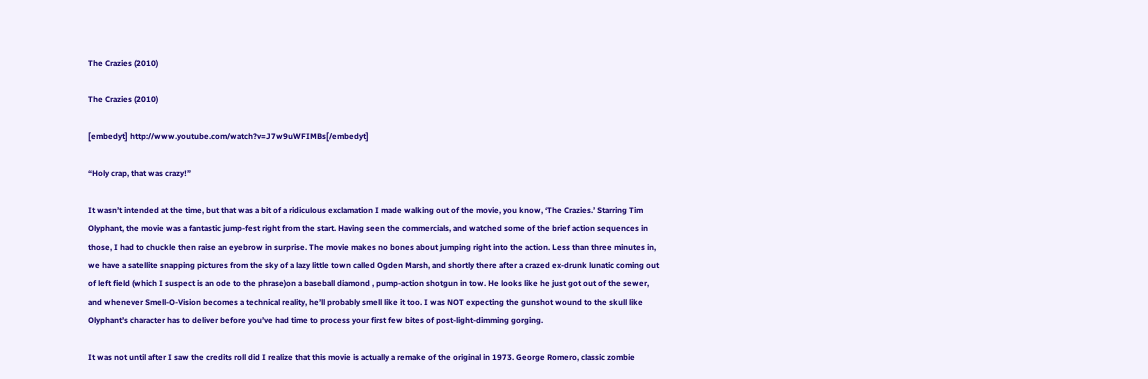The Crazies (2010)

The Crazies (2010)

[embedyt] http://www.youtube.com/watch?v=J7w9uWFIMBs[/embedyt]

“Holy crap, that was crazy!”

It wasn’t intended at the time, but that was a bit of a ridiculous exclamation I made walking out of the movie, you know, ‘The Crazies.’ Starring Tim Olyphant, the movie was a fantastic jump-fest right from the start. Having seen the commercials, and watched some of the brief action sequences in those, I had to chuckle then raise an eyebrow in surprise. The movie makes no bones about jumping right into the action. Less than three minutes in, we have a satellite snapping pictures from the sky of a lazy little town called Ogden Marsh, and shortly there after a crazed ex-drunk lunatic coming out of left field (which I suspect is an ode to the phrase)on a baseball diamond , pump-action shotgun in tow. He looks like he just got out of the sewer, and whenever Smell-O-Vision becomes a technical reality, he’ll probably smell like it too. I was NOT expecting the gunshot wound to the skull like Olyphant’s character has to deliver before you’ve had time to process your first few bites of post-light-dimming gorging.

It was not until after I saw the credits roll did I realize that this movie is actually a remake of the original in 1973. George Romero, classic zombie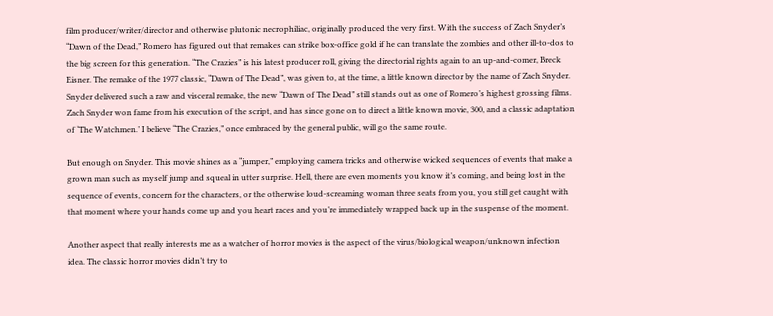film producer/writer/director and otherwise plutonic necrophiliac, originally produced the very first. With the success of Zach Snyder’s “Dawn of the Dead,” Romero has figured out that remakes can strike box-office gold if he can translate the zombies and other ill-to-dos to the big screen for this generation. “The Crazies” is his latest producer roll, giving the directorial rights again to an up-and-comer, Breck Eisner. The remake of the 1977 classic, “Dawn of The Dead”, was given to, at the time, a little known director by the name of Zach Snyder. Snyder delivered such a raw and visceral remake, the new “Dawn of The Dead” still stands out as one of Romero’s highest grossing films. Zach Snyder won fame from his execution of the script, and has since gone on to direct a little known movie, 300, and a classic adaptation of ‘The Watchmen.’ I believe “The Crazies,” once embraced by the general public, will go the same route.

But enough on Snyder. This movie shines as a “jumper,” employing camera tricks and otherwise wicked sequences of events that make a grown man such as myself jump and squeal in utter surprise. Hell, there are even moments you know it’s coming, and being lost in the sequence of events, concern for the characters, or the otherwise loud-screaming woman three seats from you, you still get caught with that moment where your hands come up and you heart races and you’re immediately wrapped back up in the suspense of the moment.

Another aspect that really interests me as a watcher of horror movies is the aspect of the virus/biological weapon/unknown infection idea. The classic horror movies didn’t try to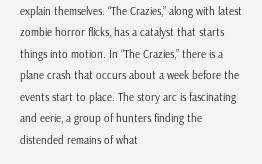explain themselves. “The Crazies,” along with latest zombie horror flicks, has a catalyst that starts things into motion. In “The Crazies,” there is a plane crash that occurs about a week before the events start to place. The story arc is fascinating and eerie, a group of hunters finding the distended remains of what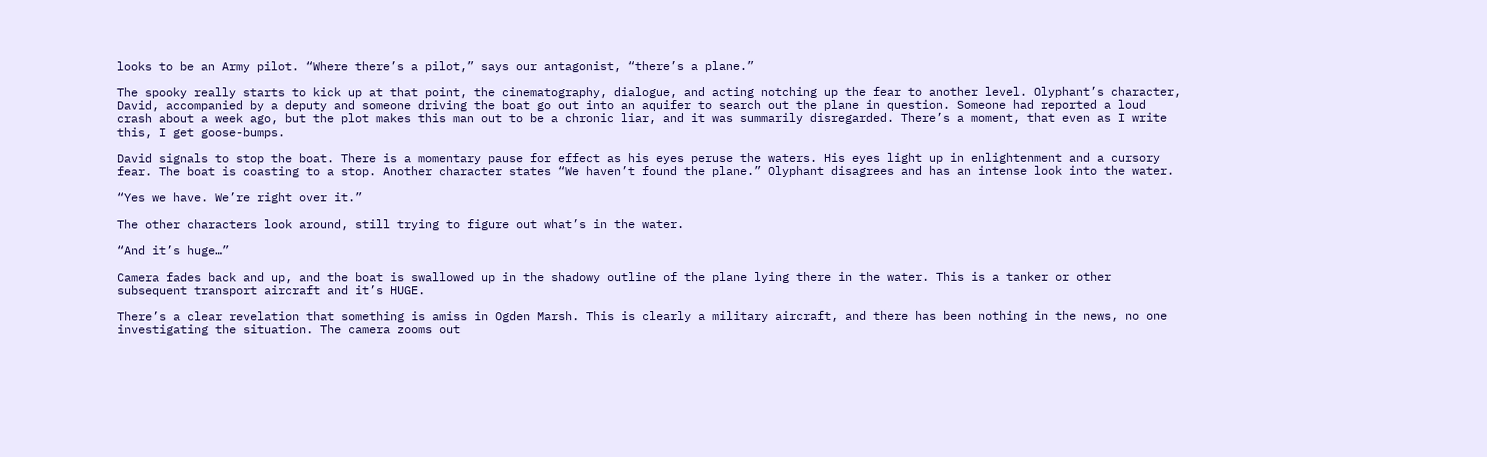looks to be an Army pilot. “Where there’s a pilot,” says our antagonist, “there’s a plane.”

The spooky really starts to kick up at that point, the cinematography, dialogue, and acting notching up the fear to another level. Olyphant’s character, David, accompanied by a deputy and someone driving the boat go out into an aquifer to search out the plane in question. Someone had reported a loud crash about a week ago, but the plot makes this man out to be a chronic liar, and it was summarily disregarded. There’s a moment, that even as I write this, I get goose-bumps.

David signals to stop the boat. There is a momentary pause for effect as his eyes peruse the waters. His eyes light up in enlightenment and a cursory fear. The boat is coasting to a stop. Another character states “We haven’t found the plane.” Olyphant disagrees and has an intense look into the water.

“Yes we have. We’re right over it.”

The other characters look around, still trying to figure out what’s in the water.

“And it’s huge…”

Camera fades back and up, and the boat is swallowed up in the shadowy outline of the plane lying there in the water. This is a tanker or other subsequent transport aircraft and it’s HUGE.

There’s a clear revelation that something is amiss in Ogden Marsh. This is clearly a military aircraft, and there has been nothing in the news, no one investigating the situation. The camera zooms out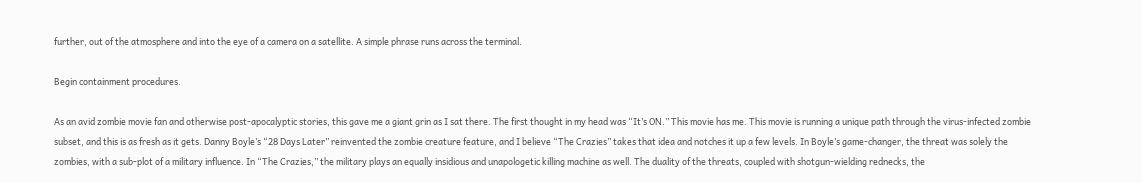further, out of the atmosphere and into the eye of a camera on a satellite. A simple phrase runs across the terminal.

Begin containment procedures.

As an avid zombie movie fan and otherwise post-apocalyptic stories, this gave me a giant grin as I sat there. The first thought in my head was “It’s ON.” This movie has me. This movie is running a unique path through the virus-infected zombie subset, and this is as fresh as it gets. Danny Boyle’s “28 Days Later” reinvented the zombie creature feature, and I believe “The Crazies” takes that idea and notches it up a few levels. In Boyle’s game-changer, the threat was solely the zombies, with a sub-plot of a military influence. In “The Crazies,” the military plays an equally insidious and unapologetic killing machine as well. The duality of the threats, coupled with shotgun-wielding rednecks, the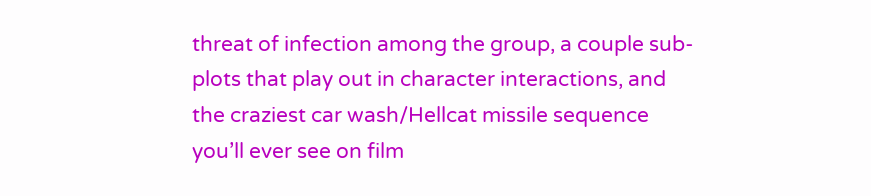threat of infection among the group, a couple sub-plots that play out in character interactions, and the craziest car wash/Hellcat missile sequence you’ll ever see on film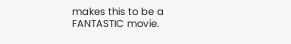makes this to be a FANTASTIC movie.